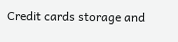Credit cards storage and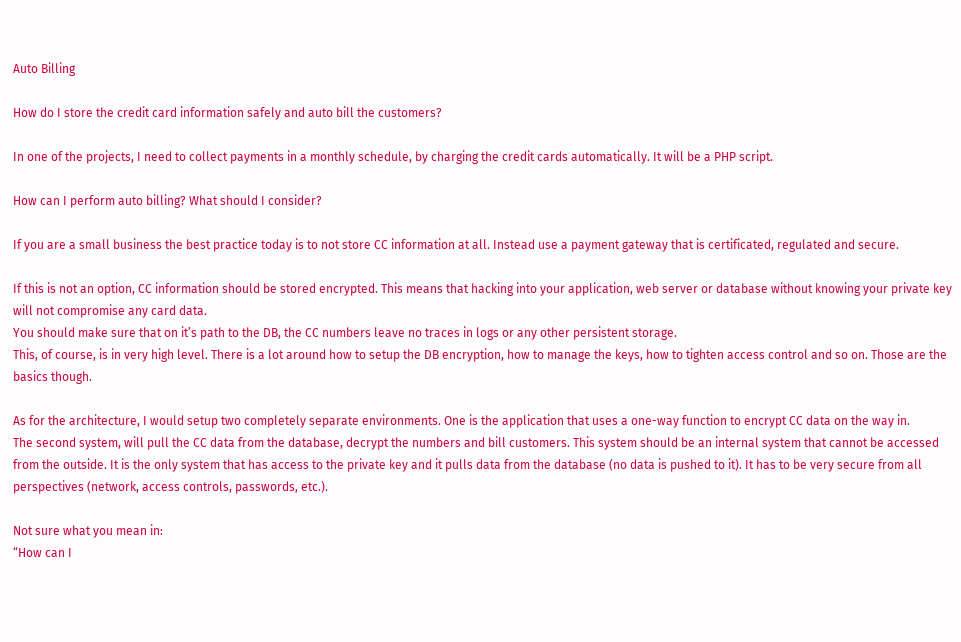Auto Billing

How do I store the credit card information safely and auto bill the customers?

In one of the projects, I need to collect payments in a monthly schedule, by charging the credit cards automatically. It will be a PHP script.

How can I perform auto billing? What should I consider?

If you are a small business the best practice today is to not store CC information at all. Instead use a payment gateway that is certificated, regulated and secure.

If this is not an option, CC information should be stored encrypted. This means that hacking into your application, web server or database without knowing your private key will not compromise any card data.
You should make sure that on it’s path to the DB, the CC numbers leave no traces in logs or any other persistent storage.
This, of course, is in very high level. There is a lot around how to setup the DB encryption, how to manage the keys, how to tighten access control and so on. Those are the basics though.

As for the architecture, I would setup two completely separate environments. One is the application that uses a one-way function to encrypt CC data on the way in.
The second system, will pull the CC data from the database, decrypt the numbers and bill customers. This system should be an internal system that cannot be accessed from the outside. It is the only system that has access to the private key and it pulls data from the database (no data is pushed to it). It has to be very secure from all perspectives (network, access controls, passwords, etc.).

Not sure what you mean in:
“How can I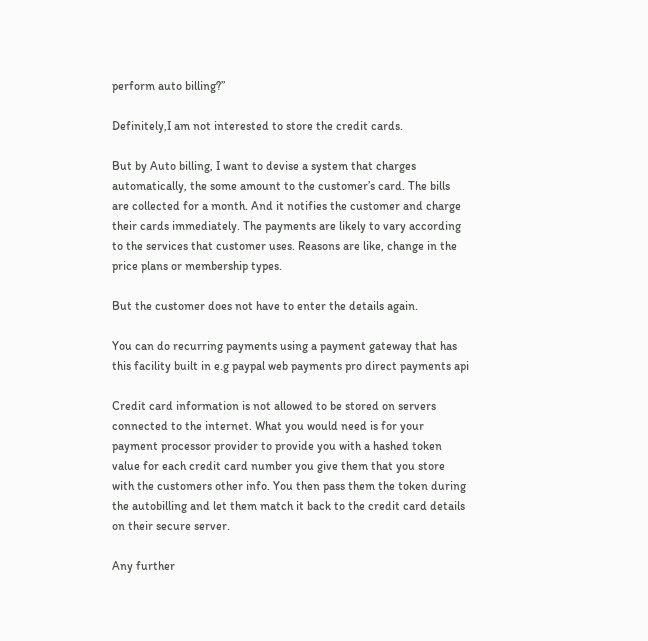perform auto billing?”

Definitely,I am not interested to store the credit cards.

But by Auto billing, I want to devise a system that charges automatically, the some amount to the customer’s card. The bills are collected for a month. And it notifies the customer and charge their cards immediately. The payments are likely to vary according to the services that customer uses. Reasons are like, change in the price plans or membership types.

But the customer does not have to enter the details again.

You can do recurring payments using a payment gateway that has this facility built in e.g paypal web payments pro direct payments api

Credit card information is not allowed to be stored on servers connected to the internet. What you would need is for your payment processor provider to provide you with a hashed token value for each credit card number you give them that you store with the customers other info. You then pass them the token during the autobilling and let them match it back to the credit card details on their secure server.

Any further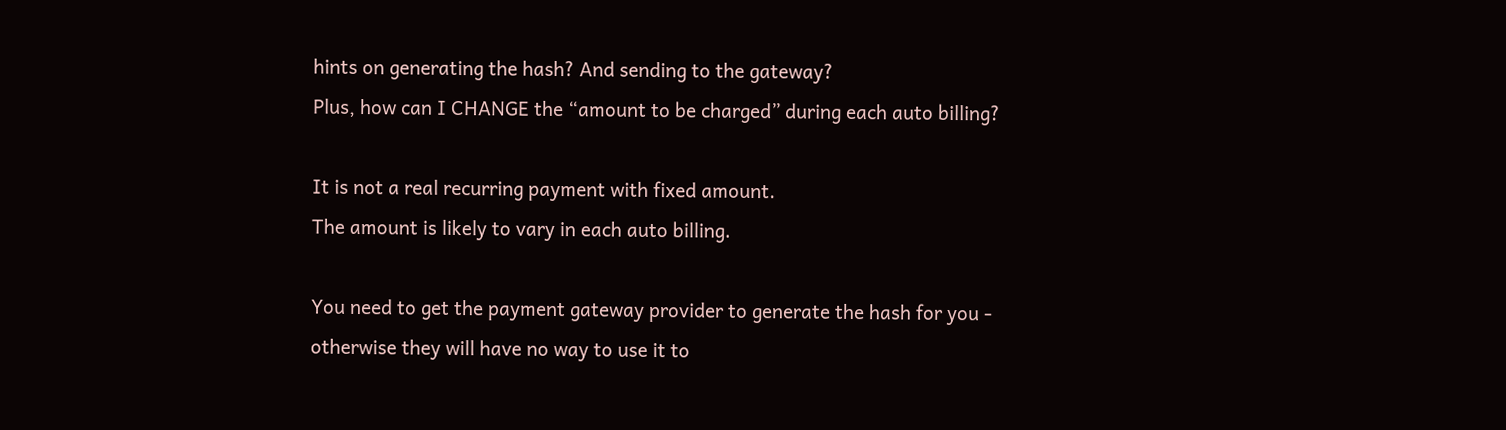hints on generating the hash? And sending to the gateway?
Plus, how can I CHANGE the “amount to be charged” during each auto billing?

It is not a real recurring payment with fixed amount.
The amount is likely to vary in each auto billing.

You need to get the payment gateway provider to generate the hash for you - otherwise they will have no way to use it to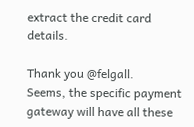extract the credit card details.

Thank you @felgall.
Seems, the specific payment gateway will have all these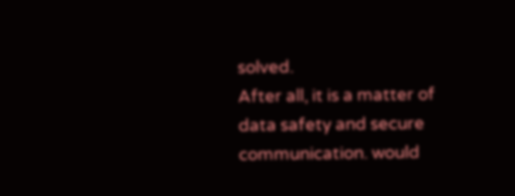solved.
After all, it is a matter of data safety and secure communication. would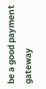be a good payment gateway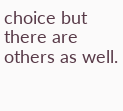choice but there are others as well.